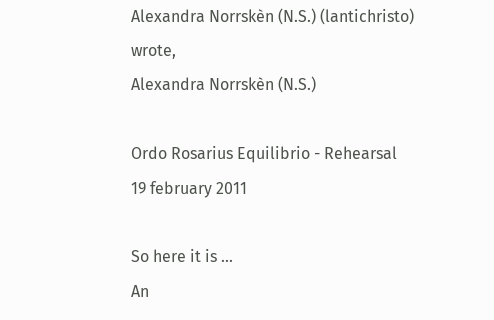Alexandra Norrskèn (N.S.) (lantichristo) wrote,
Alexandra Norrskèn (N.S.)

Ordo Rosarius Equilibrio - Rehearsal 19 february 2011

So here it is ...
An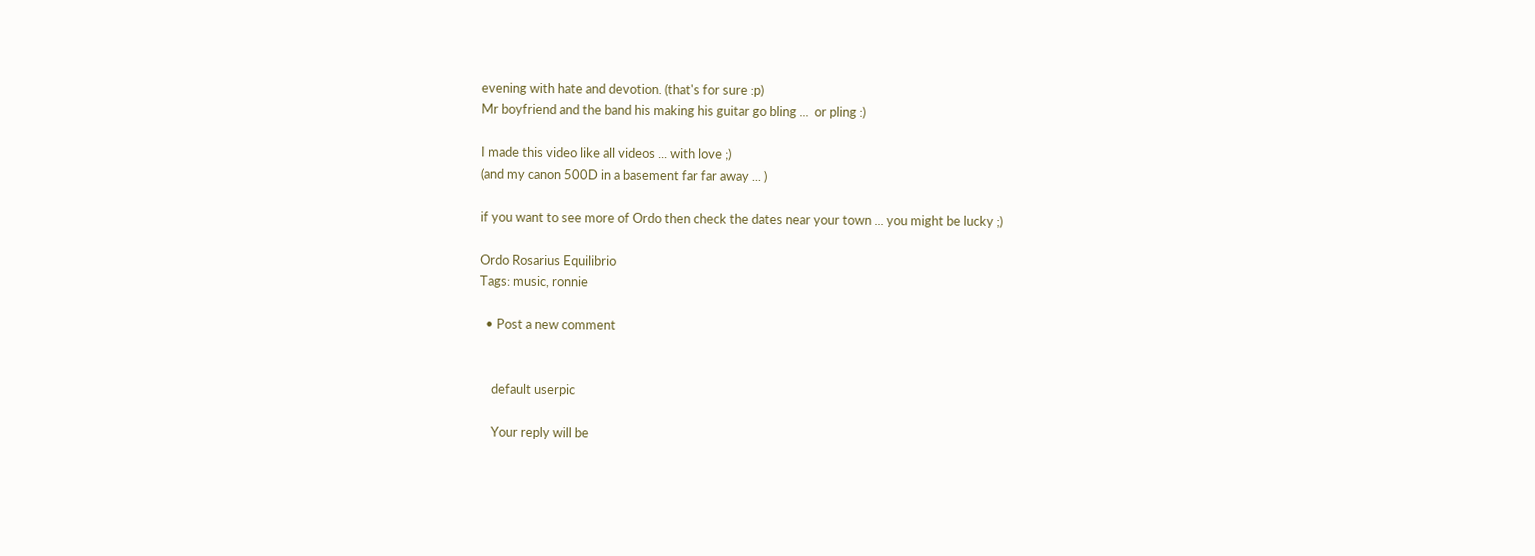evening with hate and devotion. (that's for sure :p)
Mr boyfriend and the band his making his guitar go bling ...  or pling :)

I made this video like all videos ... with love ;)
(and my canon 500D in a basement far far away ... )

if you want to see more of Ordo then check the dates near your town ... you might be lucky ;)

Ordo Rosarius Equilibrio
Tags: music, ronnie

  • Post a new comment


    default userpic

    Your reply will be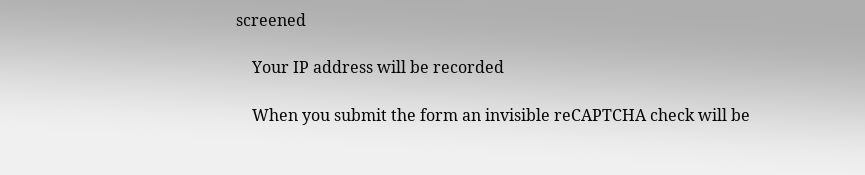screened

    Your IP address will be recorded

    When you submit the form an invisible reCAPTCHA check will be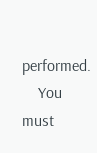performed.
    You must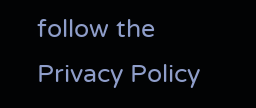follow the Privacy Policy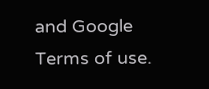and Google Terms of use.